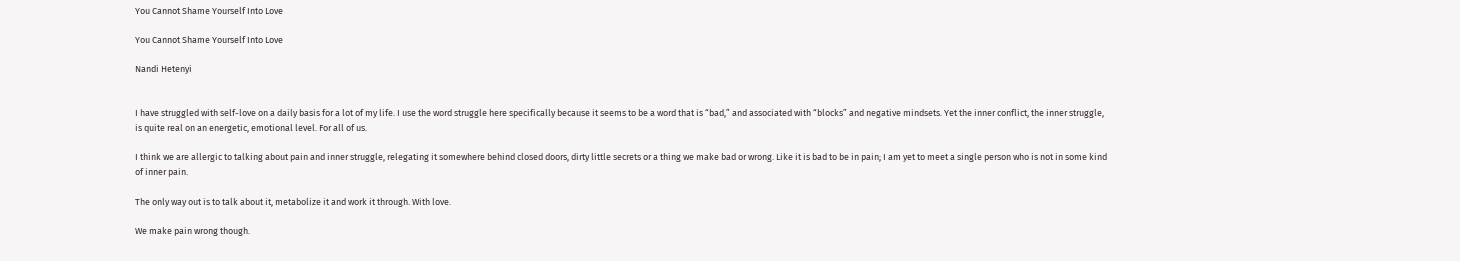You Cannot Shame Yourself Into Love

You Cannot Shame Yourself Into Love

Nandi Hetenyi


I have struggled with self-love on a daily basis for a lot of my life. I use the word struggle here specifically because it seems to be a word that is “bad,” and associated with “blocks” and negative mindsets. Yet the inner conflict, the inner struggle, is quite real on an energetic, emotional level. For all of us.

I think we are allergic to talking about pain and inner struggle, relegating it somewhere behind closed doors, dirty little secrets or a thing we make bad or wrong. Like it is bad to be in pain; I am yet to meet a single person who is not in some kind of inner pain.

The only way out is to talk about it, metabolize it and work it through. With love.

We make pain wrong though.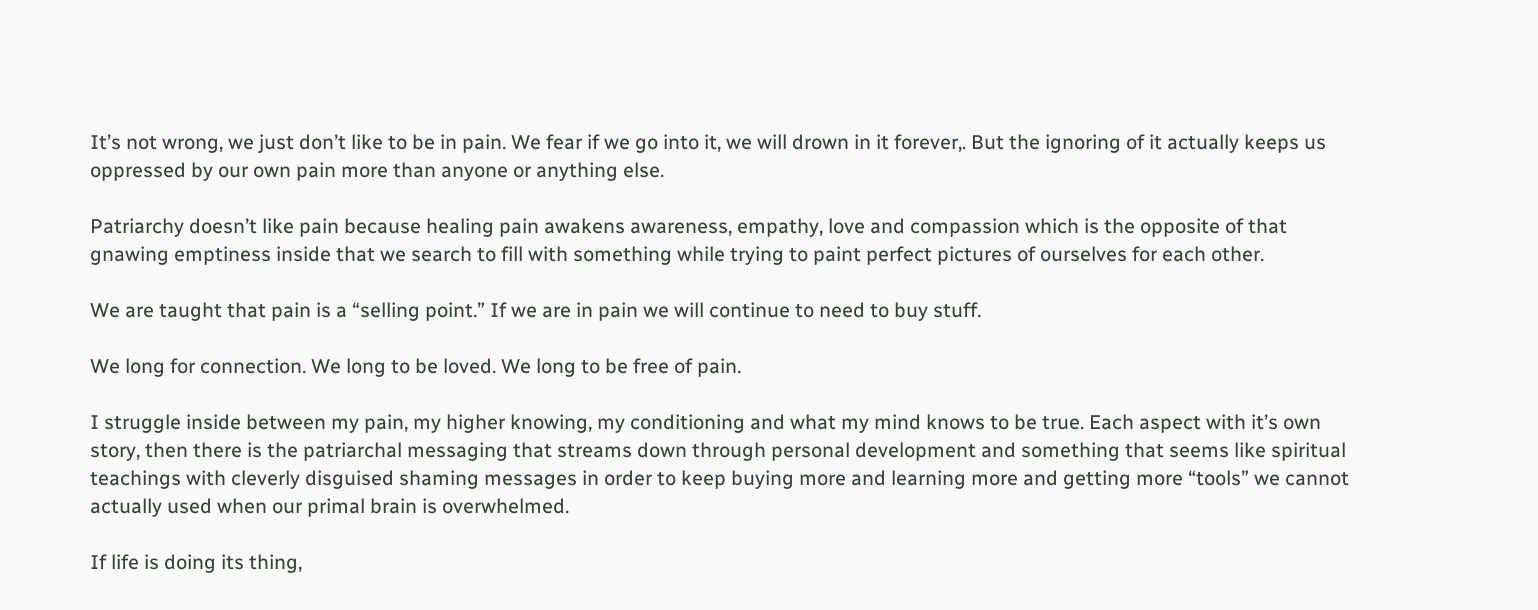It’s not wrong, we just don’t like to be in pain. We fear if we go into it, we will drown in it forever,. But the ignoring of it actually keeps us oppressed by our own pain more than anyone or anything else.

Patriarchy doesn’t like pain because healing pain awakens awareness, empathy, love and compassion which is the opposite of that gnawing emptiness inside that we search to fill with something while trying to paint perfect pictures of ourselves for each other.

We are taught that pain is a “selling point.” If we are in pain we will continue to need to buy stuff.

We long for connection. We long to be loved. We long to be free of pain.

I struggle inside between my pain, my higher knowing, my conditioning and what my mind knows to be true. Each aspect with it’s own story, then there is the patriarchal messaging that streams down through personal development and something that seems like spiritual teachings with cleverly disguised shaming messages in order to keep buying more and learning more and getting more “tools” we cannot actually used when our primal brain is overwhelmed.

If life is doing its thing,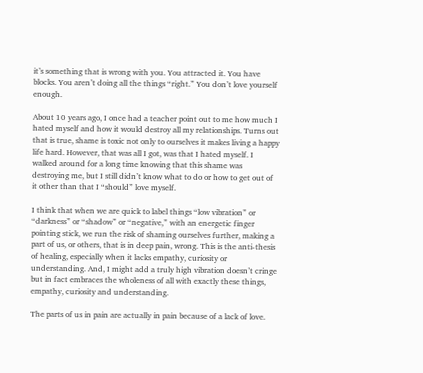it’s something that is wrong with you. You attracted it. You have blocks. You aren’t doing all the things “right.” You don’t love yourself enough.

About 10 years ago, I once had a teacher point out to me how much I hated myself and how it would destroy all my relationships. Turns out that is true, shame is toxic not only to ourselves it makes living a happy life hard. However, that was all I got, was that I hated myself. I walked around for a long time knowing that this shame was destroying me, but I still didn’t know what to do or how to get out of it other than that I “should” love myself.

I think that when we are quick to label things “low vibration” or “darkness” or “shadow” or “negative,” with an energetic finger pointing stick, we run the risk of shaming ourselves further, making a part of us, or others, that is in deep pain, wrong. This is the anti-thesis of healing, especially when it lacks empathy, curiosity or understanding. And, I might add a truly high vibration doesn’t cringe but in fact embraces the wholeness of all with exactly these things, empathy, curiosity and understanding.

The parts of us in pain are actually in pain because of a lack of love.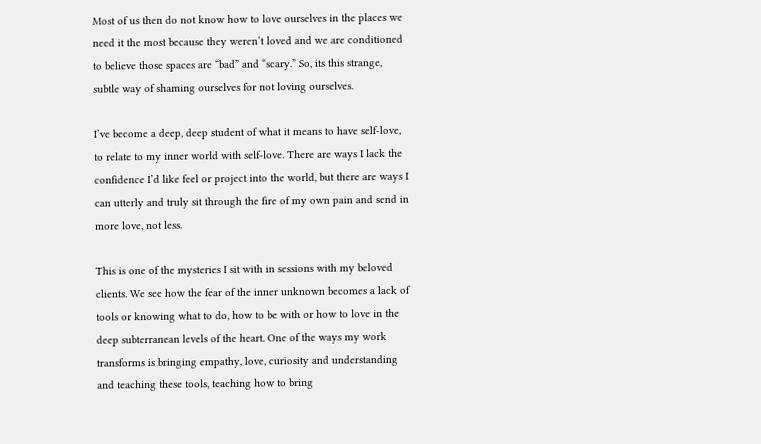Most of us then do not know how to love ourselves in the places we need it the most because they weren’t loved and we are conditioned to believe those spaces are “bad” and “scary.” So, its this strange, subtle way of shaming ourselves for not loving ourselves.

I’ve become a deep, deep student of what it means to have self-love, to relate to my inner world with self-love. There are ways I lack the confidence I’d like feel or project into the world, but there are ways I can utterly and truly sit through the fire of my own pain and send in more love, not less.

This is one of the mysteries I sit with in sessions with my beloved clients. We see how the fear of the inner unknown becomes a lack of tools or knowing what to do, how to be with or how to love in the deep subterranean levels of the heart. One of the ways my work transforms is bringing empathy, love, curiosity and understanding and teaching these tools, teaching how to bring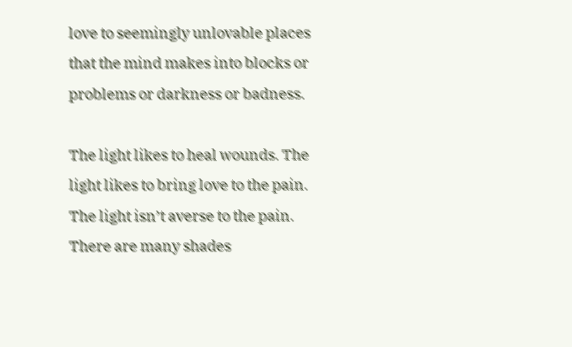love to seemingly unlovable places that the mind makes into blocks or problems or darkness or badness.

The light likes to heal wounds. The light likes to bring love to the pain. The light isn’t averse to the pain. There are many shades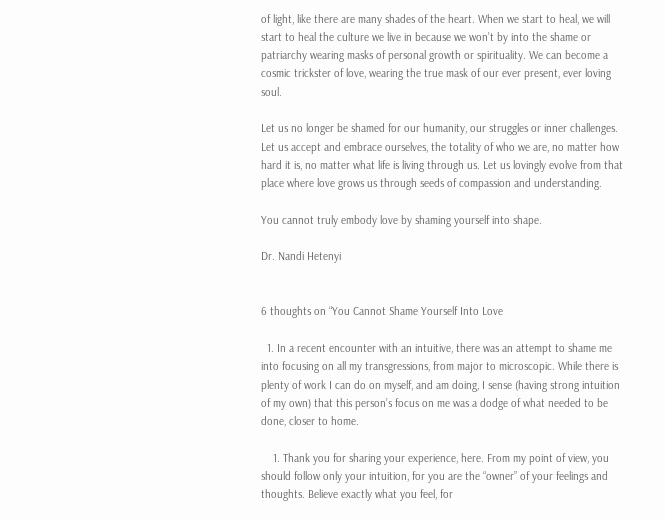of light, like there are many shades of the heart. When we start to heal, we will start to heal the culture we live in because we won’t by into the shame or patriarchy wearing masks of personal growth or spirituality. We can become a cosmic trickster of love, wearing the true mask of our ever present, ever loving soul.

Let us no longer be shamed for our humanity, our struggles or inner challenges. Let us accept and embrace ourselves, the totality of who we are, no matter how hard it is, no matter what life is living through us. Let us lovingly evolve from that place where love grows us through seeds of compassion and understanding.

You cannot truly embody love by shaming yourself into shape.

Dr. Nandi Hetenyi


6 thoughts on “You Cannot Shame Yourself Into Love

  1. In a recent encounter with an intuitive, there was an attempt to shame me into focusing on all my transgressions, from major to microscopic. While there is plenty of work I can do on myself, and am doing, I sense (having strong intuition of my own) that this person’s focus on me was a dodge of what needed to be done, closer to home.

    1. Thank you for sharing your experience, here. From my point of view, you should follow only your intuition, for you are the “owner” of your feelings and thoughts. Believe exactly what you feel, for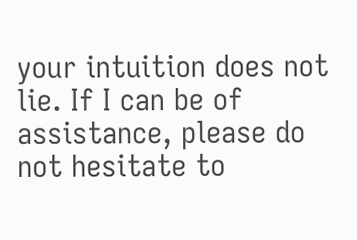your intuition does not lie. If I can be of assistance, please do not hesitate to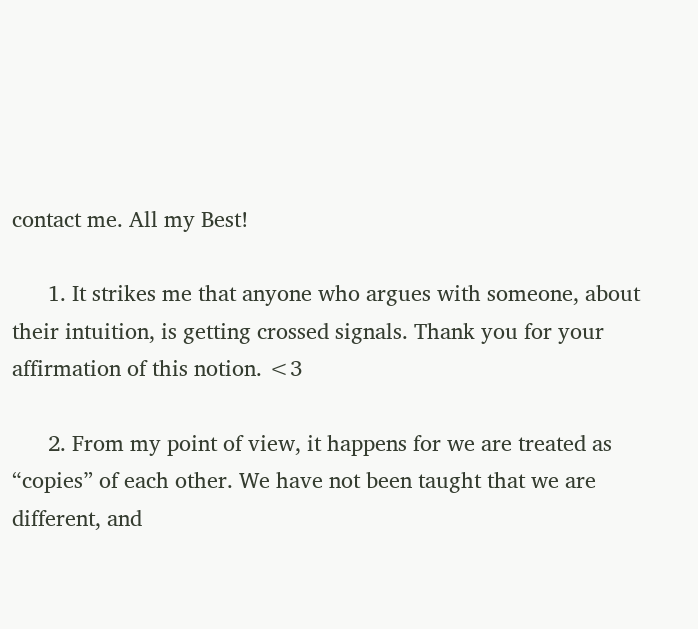contact me. All my Best!

      1. It strikes me that anyone who argues with someone, about their intuition, is getting crossed signals. Thank you for your affirmation of this notion. <3

      2. From my point of view, it happens for we are treated as “copies” of each other. We have not been taught that we are different, and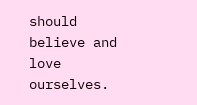should believe and love ourselves.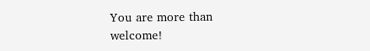You are more than welcome!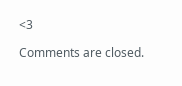<3

Comments are closed.